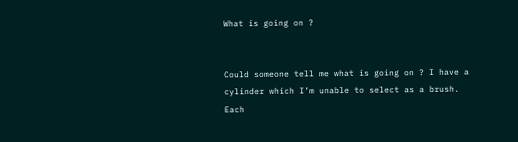What is going on ?


Could someone tell me what is going on ? I have a cylinder which I’m unable to select as a brush. Each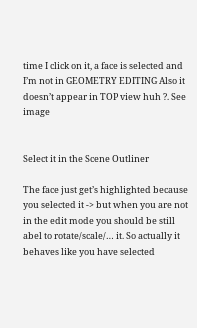time I click on it, a face is selected and I’m not in GEOMETRY EDITING Also it doesn’t appear in TOP view huh ?. See image


Select it in the Scene Outliner

The face just get’s highlighted because you selected it -> but when you are not in the edit mode you should be still abel to rotate/scale/… it. So actually it behaves like you have selected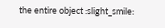the entire object :slight_smile: